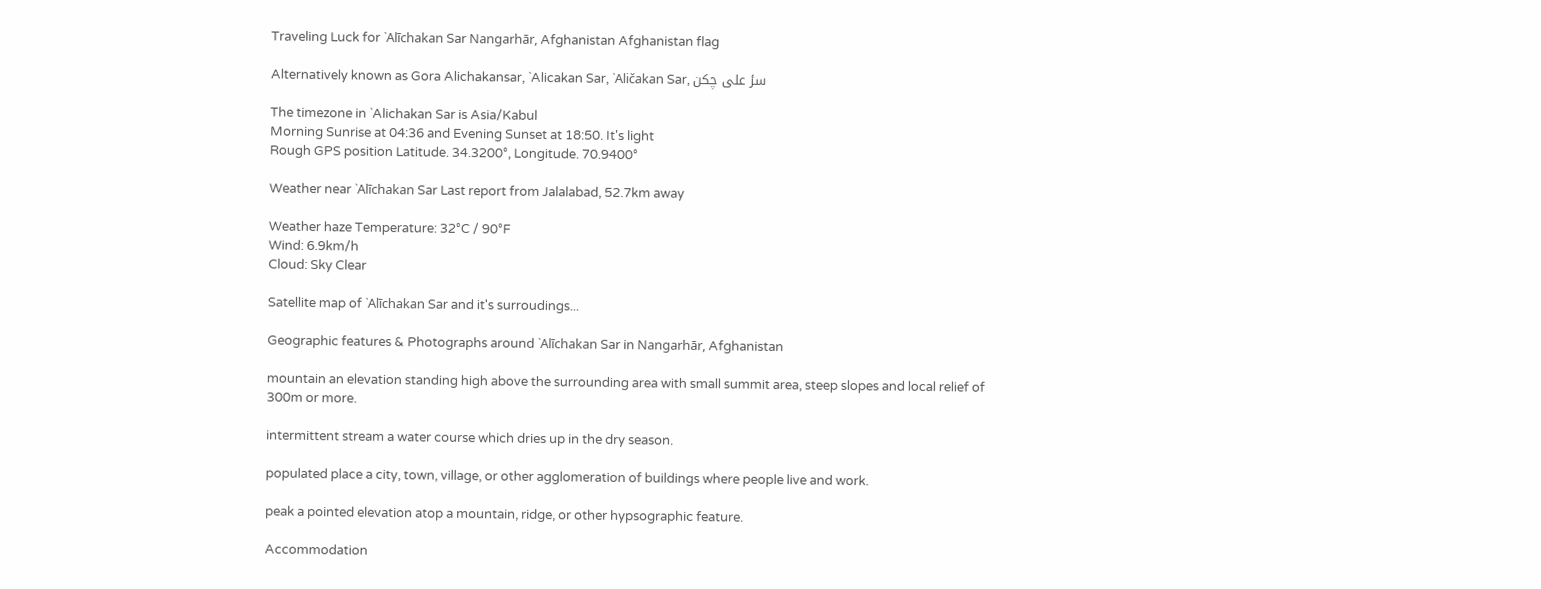Traveling Luck for `Alīchakan Sar Nangarhār, Afghanistan Afghanistan flag

Alternatively known as Gora Alichakansar, `Alicakan Sar, `Aličakan Sar, سرٔ علی چكن

The timezone in `Alichakan Sar is Asia/Kabul
Morning Sunrise at 04:36 and Evening Sunset at 18:50. It's light
Rough GPS position Latitude. 34.3200°, Longitude. 70.9400°

Weather near `Alīchakan Sar Last report from Jalalabad, 52.7km away

Weather haze Temperature: 32°C / 90°F
Wind: 6.9km/h
Cloud: Sky Clear

Satellite map of `Alīchakan Sar and it's surroudings...

Geographic features & Photographs around `Alīchakan Sar in Nangarhār, Afghanistan

mountain an elevation standing high above the surrounding area with small summit area, steep slopes and local relief of 300m or more.

intermittent stream a water course which dries up in the dry season.

populated place a city, town, village, or other agglomeration of buildings where people live and work.

peak a pointed elevation atop a mountain, ridge, or other hypsographic feature.

Accommodation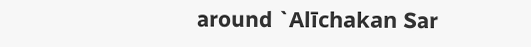around `Alīchakan Sar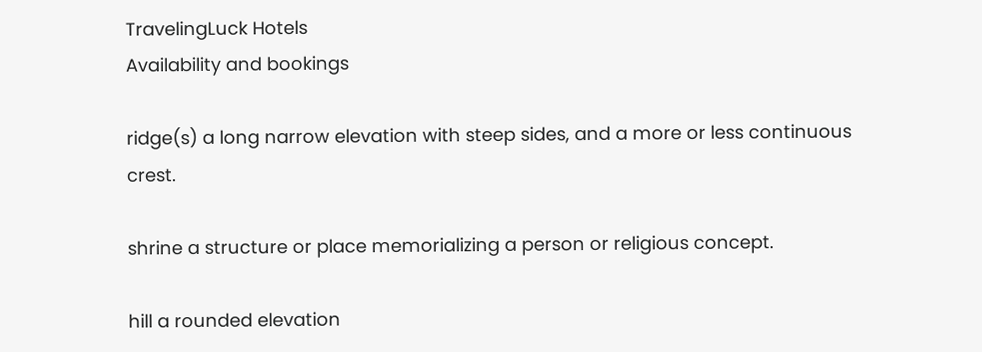TravelingLuck Hotels
Availability and bookings

ridge(s) a long narrow elevation with steep sides, and a more or less continuous crest.

shrine a structure or place memorializing a person or religious concept.

hill a rounded elevation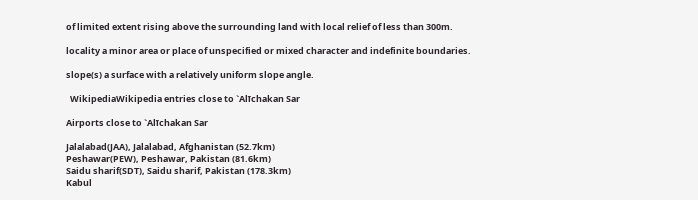of limited extent rising above the surrounding land with local relief of less than 300m.

locality a minor area or place of unspecified or mixed character and indefinite boundaries.

slope(s) a surface with a relatively uniform slope angle.

  WikipediaWikipedia entries close to `Alīchakan Sar

Airports close to `Alīchakan Sar

Jalalabad(JAA), Jalalabad, Afghanistan (52.7km)
Peshawar(PEW), Peshawar, Pakistan (81.6km)
Saidu sharif(SDT), Saidu sharif, Pakistan (178.3km)
Kabul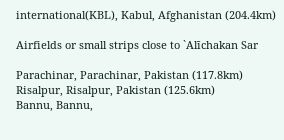international(KBL), Kabul, Afghanistan (204.4km)

Airfields or small strips close to `Alīchakan Sar

Parachinar, Parachinar, Pakistan (117.8km)
Risalpur, Risalpur, Pakistan (125.6km)
Bannu, Bannu,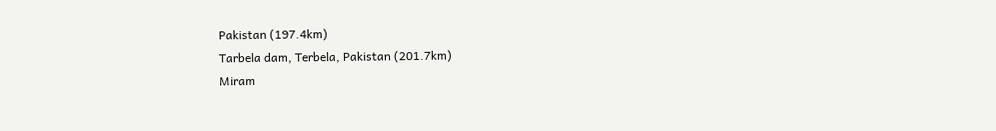Pakistan (197.4km)
Tarbela dam, Terbela, Pakistan (201.7km)
Miram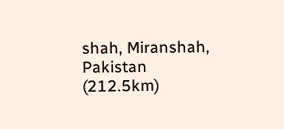shah, Miranshah, Pakistan (212.5km)